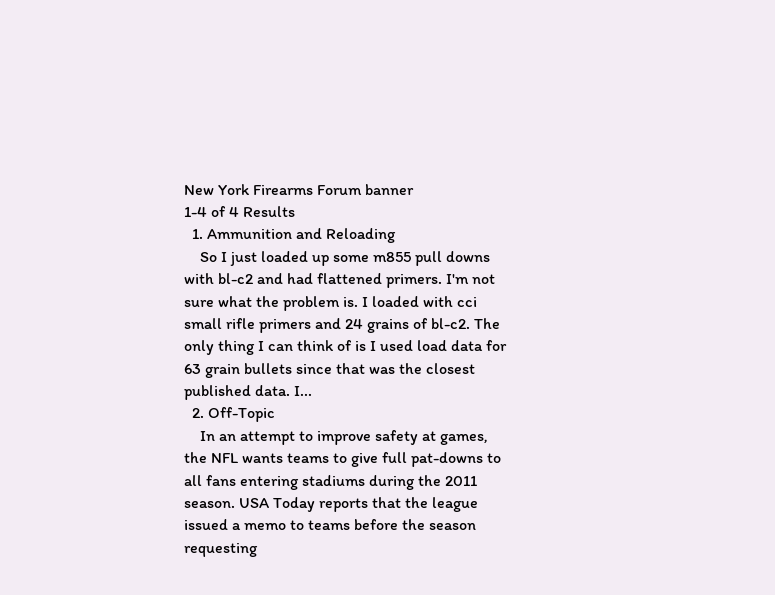New York Firearms Forum banner
1-4 of 4 Results
  1. Ammunition and Reloading
    So I just loaded up some m855 pull downs with bl-c2 and had flattened primers. I'm not sure what the problem is. I loaded with cci small rifle primers and 24 grains of bl-c2. The only thing I can think of is I used load data for 63 grain bullets since that was the closest published data. I...
  2. Off-Topic
    In an attempt to improve safety at games, the NFL wants teams to give full pat-downs to all fans entering stadiums during the 2011 season. USA Today reports that the league issued a memo to teams before the season requesting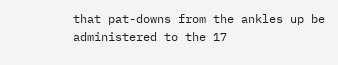that pat-downs from the ankles up be administered to the 17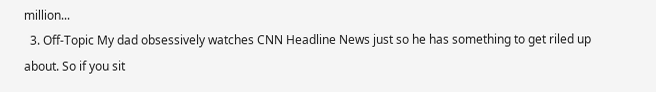million...
  3. Off-Topic My dad obsessively watches CNN Headline News just so he has something to get riled up about. So if you sit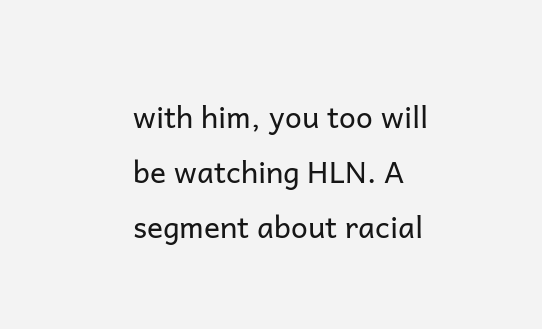with him, you too will be watching HLN. A segment about racial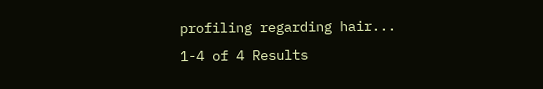profiling regarding hair...
1-4 of 4 Results